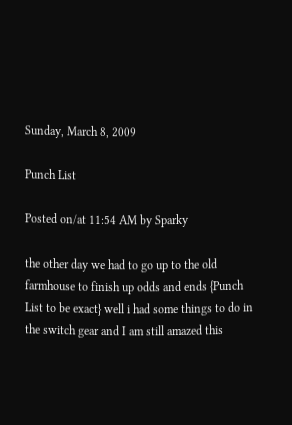Sunday, March 8, 2009

Punch List

Posted on/at 11:54 AM by Sparky

the other day we had to go up to the old farmhouse to finish up odds and ends {Punch List to be exact} well i had some things to do in the switch gear and I am still amazed this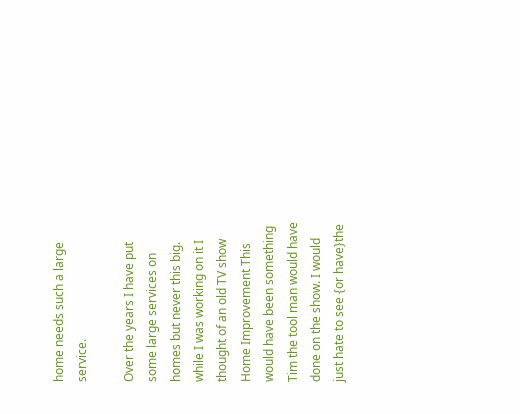home needs such a large service.

Over the years I have put some large services on homes but never this big. while I was working on it I thought of an old TV show Home Improvement This would have been something Tim the tool man would have done on the show. I would just hate to see {or have}the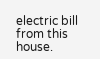electric bill from this house.